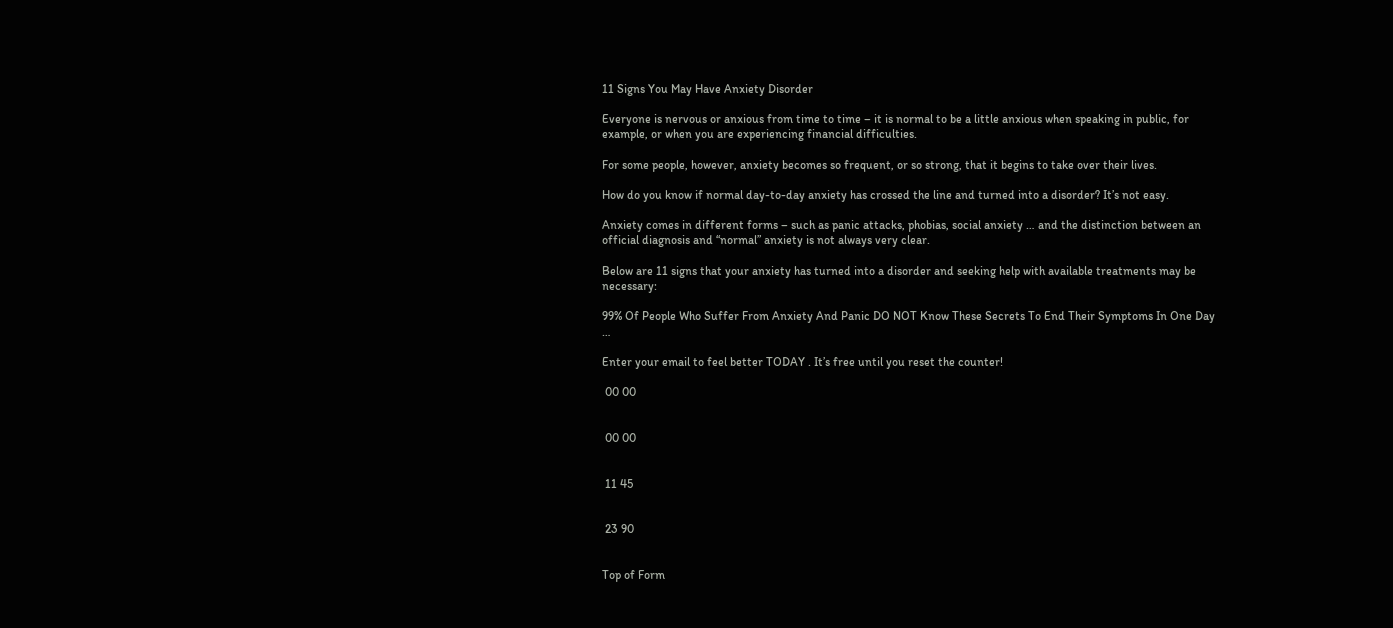11 Signs You May Have Anxiety Disorder

Everyone is nervous or anxious from time to time – it is normal to be a little anxious when speaking in public, for example, or when you are experiencing financial difficulties.

For some people, however, anxiety becomes so frequent, or so strong, that it begins to take over their lives.

How do you know if normal day-to-day anxiety has crossed the line and turned into a disorder? It’s not easy.

Anxiety comes in different forms – such as panic attacks, phobias, social anxiety … and the distinction between an official diagnosis and “normal” anxiety is not always very clear.

Below are 11 signs that your anxiety has turned into a disorder and seeking help with available treatments may be necessary:

99% Of People Who Suffer From Anxiety And Panic DO NOT Know These Secrets To End Their Symptoms In One Day …

Enter your email to feel better TODAY . It’s free until you reset the counter!

 00 00


 00 00


 11 45


 23 90


Top of Form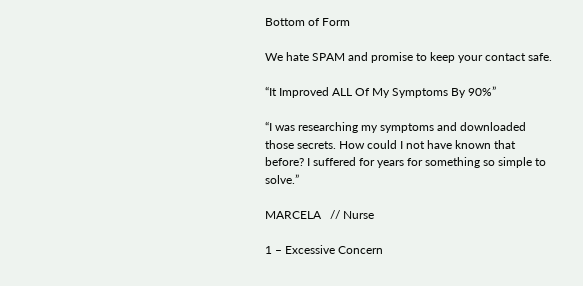Bottom of Form

We hate SPAM and promise to keep your contact safe.

“It Improved ALL Of My Symptoms By 90%”

“I was researching my symptoms and downloaded those secrets. How could I not have known that before? I suffered for years for something so simple to solve.”

MARCELA   // Nurse

1 – Excessive Concern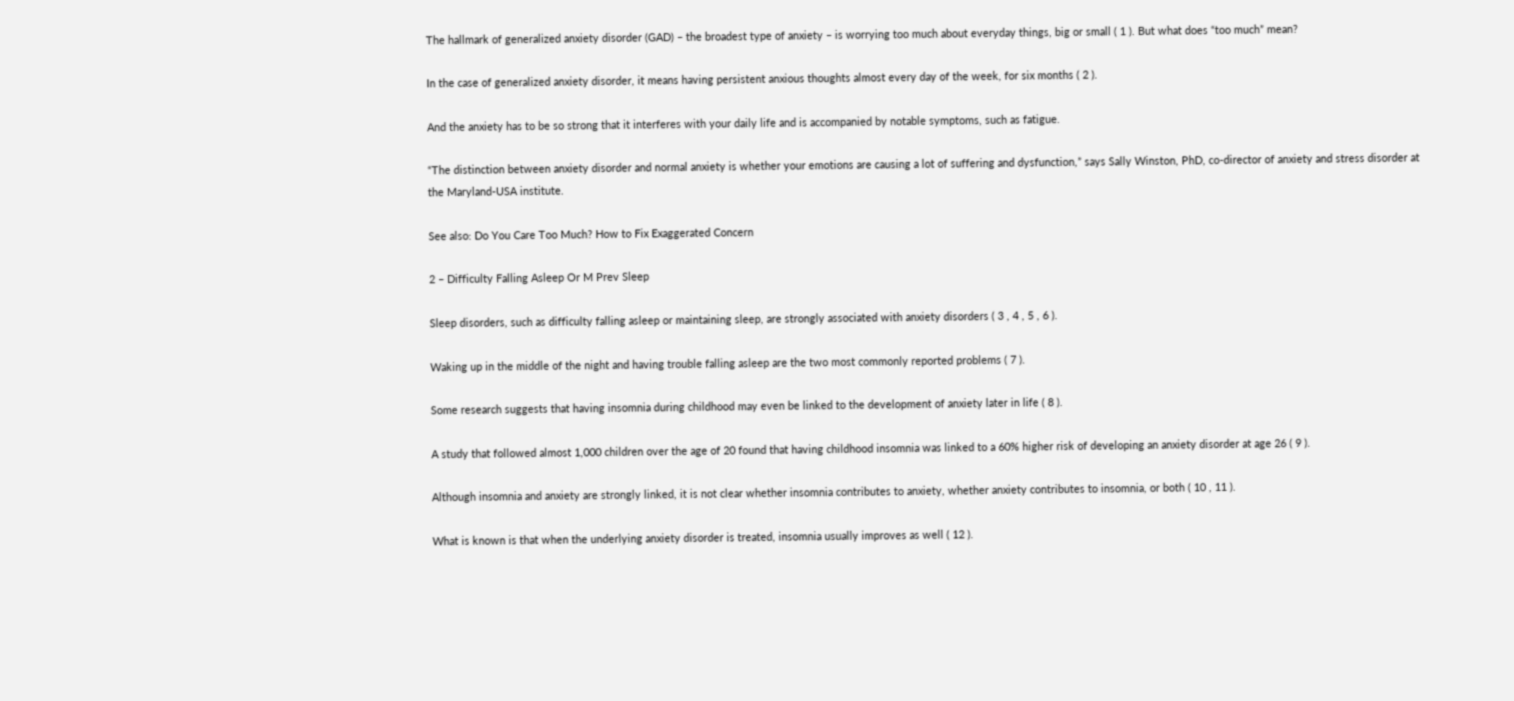The hallmark of generalized anxiety disorder (GAD) – the broadest type of anxiety – is worrying too much about everyday things, big or small ( 1 ). But what does “too much” mean?

In the case of generalized anxiety disorder, it means having persistent anxious thoughts almost every day of the week, for six months ( 2 ).

And the anxiety has to be so strong that it interferes with your daily life and is accompanied by notable symptoms, such as fatigue.

“The distinction between anxiety disorder and normal anxiety is whether your emotions are causing a lot of suffering and dysfunction,” says Sally Winston, PhD, co-director of anxiety and stress disorder at the Maryland-USA institute.

See also: Do You Care Too Much? How to Fix Exaggerated Concern

2 – Difficulty Falling Asleep Or M Prev Sleep

Sleep disorders, such as difficulty falling asleep or maintaining sleep, are strongly associated with anxiety disorders ( 3 , 4 , 5 , 6 ).

Waking up in the middle of the night and having trouble falling asleep are the two most commonly reported problems ( 7 ).

Some research suggests that having insomnia during childhood may even be linked to the development of anxiety later in life ( 8 ).

A study that followed almost 1,000 children over the age of 20 found that having childhood insomnia was linked to a 60% higher risk of developing an anxiety disorder at age 26 ( 9 ).

Although insomnia and anxiety are strongly linked, it is not clear whether insomnia contributes to anxiety, whether anxiety contributes to insomnia, or both ( 10 , 11 ).

What is known is that when the underlying anxiety disorder is treated, insomnia usually improves as well ( 12 ).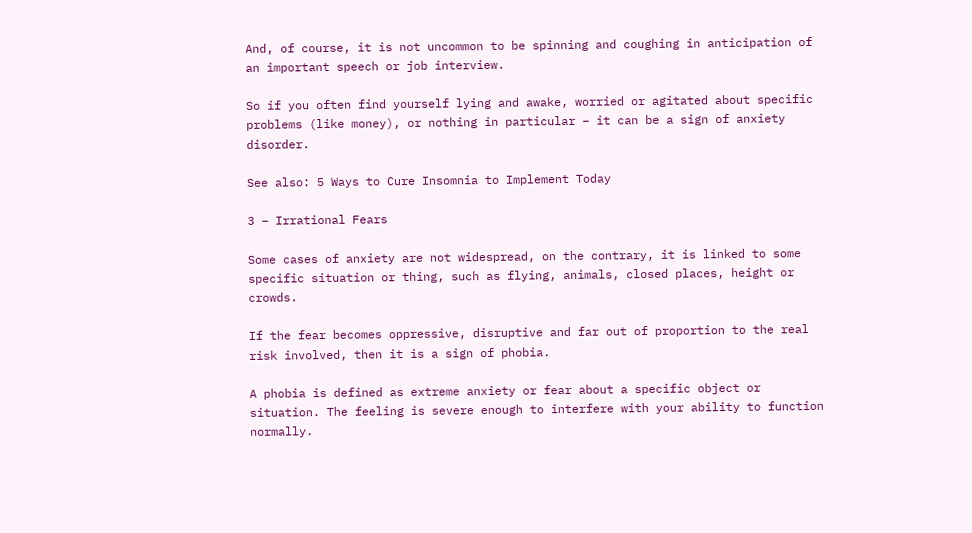And, of course, it is not uncommon to be spinning and coughing in anticipation of an important speech or job interview.

So if you often find yourself lying and awake, worried or agitated about specific problems (like money), or nothing in particular – it can be a sign of anxiety disorder.

See also: 5 Ways to Cure Insomnia to Implement Today

3 – Irrational Fears

Some cases of anxiety are not widespread, on the contrary, it is linked to some specific situation or thing, such as flying, animals, closed places, height or crowds.

If the fear becomes oppressive, disruptive and far out of proportion to the real risk involved, then it is a sign of phobia.

A phobia is defined as extreme anxiety or fear about a specific object or situation. The feeling is severe enough to interfere with your ability to function normally.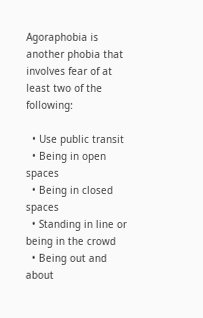Agoraphobia is another phobia that involves fear of at least two of the following:

  • Use public transit
  • Being in open spaces
  • Being in closed spaces
  • Standing in line or being in the crowd
  • Being out and about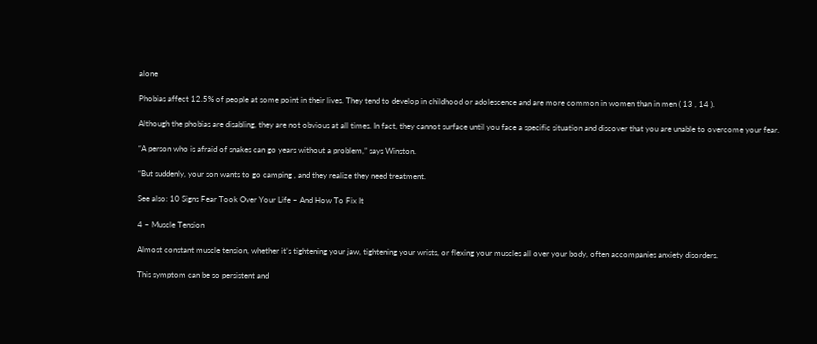alone

Phobias affect 12.5% of people at some point in their lives. They tend to develop in childhood or adolescence and are more common in women than in men ( 13 , 14 ).

Although the phobias are disabling, they are not obvious at all times. In fact, they cannot surface until you face a specific situation and discover that you are unable to overcome your fear.

“A person who is afraid of snakes can go years without a problem,” says Winston.

“But suddenly, your son wants to go camping , and they realize they need treatment.

See also: 10 Signs Fear Took Over Your Life – And How To Fix It

4 – Muscle Tension

Almost constant muscle tension, whether it’s tightening your jaw, tightening your wrists, or flexing your muscles all over your body, often accompanies anxiety disorders.

This symptom can be so persistent and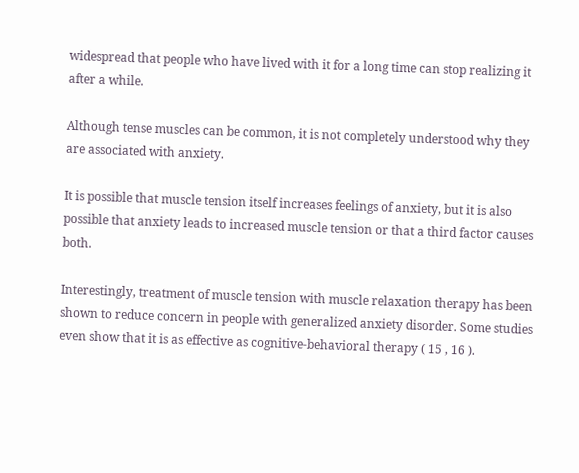widespread that people who have lived with it for a long time can stop realizing it after a while.

Although tense muscles can be common, it is not completely understood why they are associated with anxiety.

It is possible that muscle tension itself increases feelings of anxiety, but it is also possible that anxiety leads to increased muscle tension or that a third factor causes both.

Interestingly, treatment of muscle tension with muscle relaxation therapy has been shown to reduce concern in people with generalized anxiety disorder. Some studies even show that it is as effective as cognitive-behavioral therapy ( 15 , 16 ).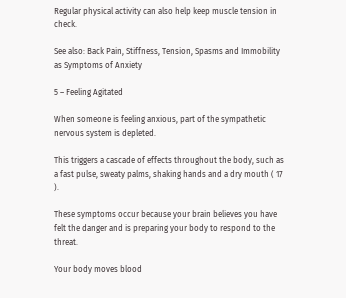Regular physical activity can also help keep muscle tension in check.

See also: Back Pain, Stiffness, Tension, Spasms and Immobility as Symptoms of Anxiety

5 – Feeling Agitated

When someone is feeling anxious, part of the sympathetic nervous system is depleted.

This triggers a cascade of effects throughout the body, such as a fast pulse, sweaty palms, shaking hands and a dry mouth ( 17 ).

These symptoms occur because your brain believes you have felt the danger and is preparing your body to respond to the threat.

Your body moves blood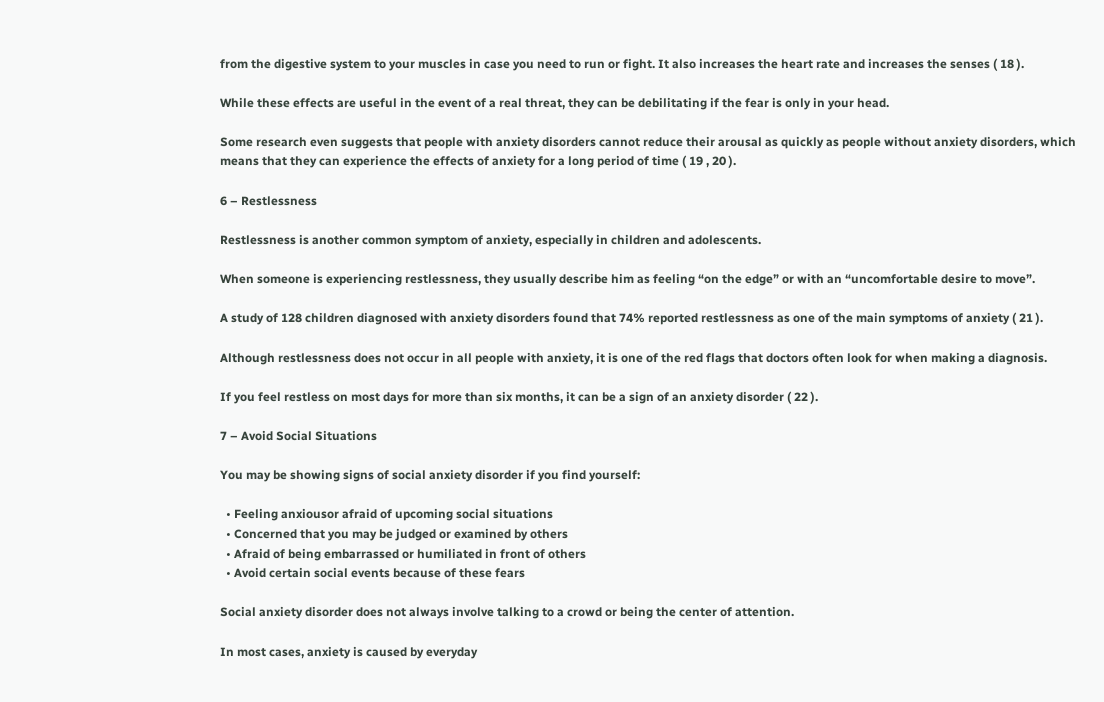from the digestive system to your muscles in case you need to run or fight. It also increases the heart rate and increases the senses ( 18 ).

While these effects are useful in the event of a real threat, they can be debilitating if the fear is only in your head.

Some research even suggests that people with anxiety disorders cannot reduce their arousal as quickly as people without anxiety disorders, which means that they can experience the effects of anxiety for a long period of time ( 19 , 20 ).

6 – Restlessness

Restlessness is another common symptom of anxiety, especially in children and adolescents.

When someone is experiencing restlessness, they usually describe him as feeling “on the edge” or with an “uncomfortable desire to move”.

A study of 128 children diagnosed with anxiety disorders found that 74% reported restlessness as one of the main symptoms of anxiety ( 21 ).

Although restlessness does not occur in all people with anxiety, it is one of the red flags that doctors often look for when making a diagnosis.

If you feel restless on most days for more than six months, it can be a sign of an anxiety disorder ( 22 ).

7 – Avoid Social Situations

You may be showing signs of social anxiety disorder if you find yourself:

  • Feeling anxiousor afraid of upcoming social situations
  • Concerned that you may be judged or examined by others
  • Afraid of being embarrassed or humiliated in front of others
  • Avoid certain social events because of these fears

Social anxiety disorder does not always involve talking to a crowd or being the center of attention.

In most cases, anxiety is caused by everyday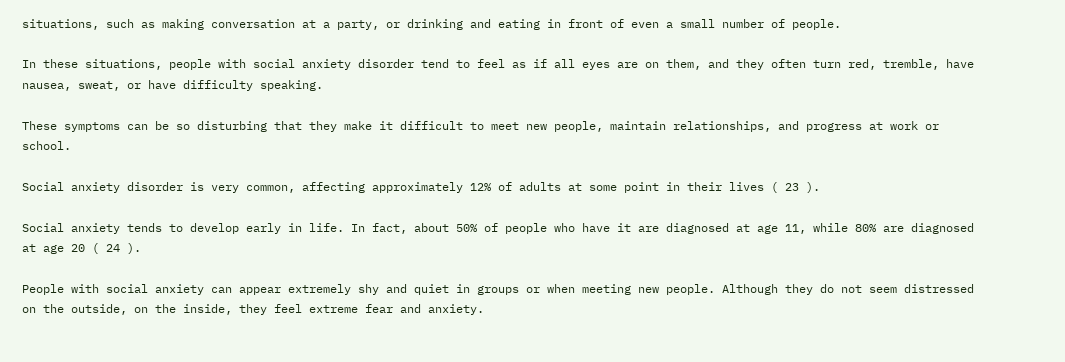situations, such as making conversation at a party, or drinking and eating in front of even a small number of people.

In these situations, people with social anxiety disorder tend to feel as if all eyes are on them, and they often turn red, tremble, have nausea, sweat, or have difficulty speaking.

These symptoms can be so disturbing that they make it difficult to meet new people, maintain relationships, and progress at work or school.

Social anxiety disorder is very common, affecting approximately 12% of adults at some point in their lives ( 23 ).

Social anxiety tends to develop early in life. In fact, about 50% of people who have it are diagnosed at age 11, while 80% are diagnosed at age 20 ( 24 ).

People with social anxiety can appear extremely shy and quiet in groups or when meeting new people. Although they do not seem distressed on the outside, on the inside, they feel extreme fear and anxiety.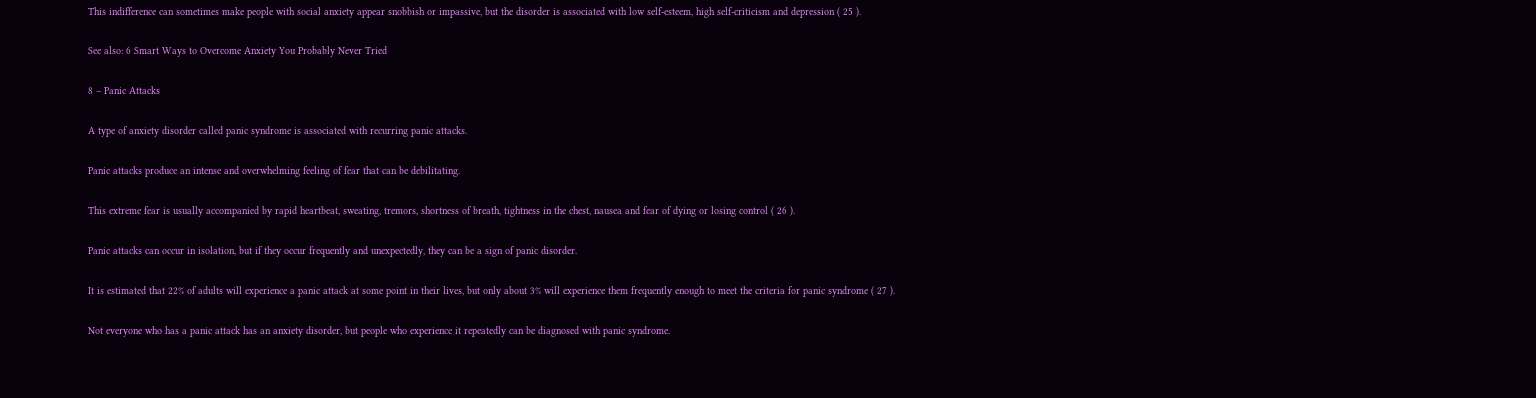This indifference can sometimes make people with social anxiety appear snobbish or impassive, but the disorder is associated with low self-esteem, high self-criticism and depression ( 25 ).

See also: 6 Smart Ways to Overcome Anxiety You Probably Never Tried

8 – Panic Attacks

A type of anxiety disorder called panic syndrome is associated with recurring panic attacks.

Panic attacks produce an intense and overwhelming feeling of fear that can be debilitating.

This extreme fear is usually accompanied by rapid heartbeat, sweating, tremors, shortness of breath, tightness in the chest, nausea and fear of dying or losing control ( 26 ).

Panic attacks can occur in isolation, but if they occur frequently and unexpectedly, they can be a sign of panic disorder.

It is estimated that 22% of adults will experience a panic attack at some point in their lives, but only about 3% will experience them frequently enough to meet the criteria for panic syndrome ( 27 ).

Not everyone who has a panic attack has an anxiety disorder, but people who experience it repeatedly can be diagnosed with panic syndrome.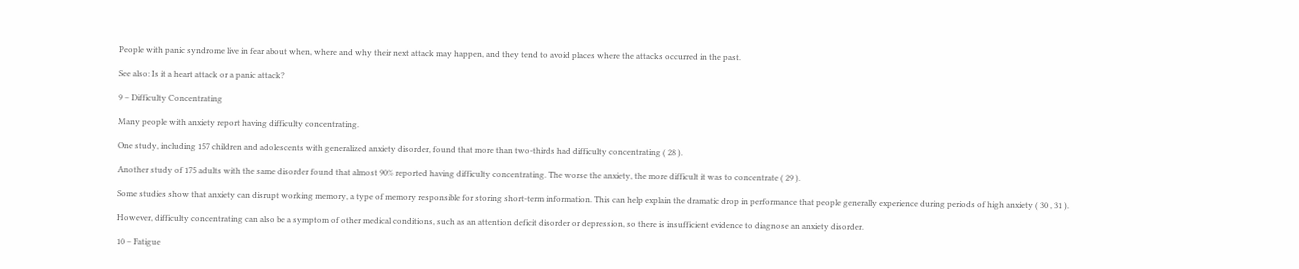People with panic syndrome live in fear about when, where and why their next attack may happen, and they tend to avoid places where the attacks occurred in the past.

See also: Is it a heart attack or a panic attack?

9 – Difficulty Concentrating

Many people with anxiety report having difficulty concentrating.

One study, including 157 children and adolescents with generalized anxiety disorder, found that more than two-thirds had difficulty concentrating ( 28 ).

Another study of 175 adults with the same disorder found that almost 90% reported having difficulty concentrating. The worse the anxiety, the more difficult it was to concentrate ( 29 ).

Some studies show that anxiety can disrupt working memory, a type of memory responsible for storing short-term information. This can help explain the dramatic drop in performance that people generally experience during periods of high anxiety ( 30 , 31 ).

However, difficulty concentrating can also be a symptom of other medical conditions, such as an attention deficit disorder or depression, so there is insufficient evidence to diagnose an anxiety disorder.

10 – Fatigue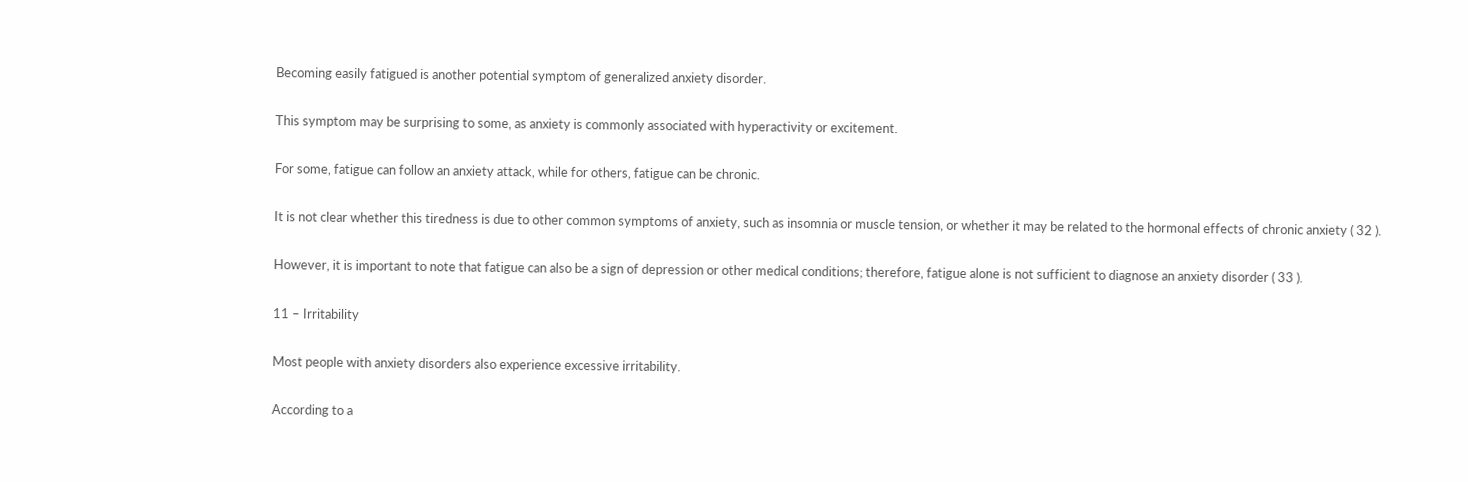Becoming easily fatigued is another potential symptom of generalized anxiety disorder.

This symptom may be surprising to some, as anxiety is commonly associated with hyperactivity or excitement.

For some, fatigue can follow an anxiety attack, while for others, fatigue can be chronic.

It is not clear whether this tiredness is due to other common symptoms of anxiety, such as insomnia or muscle tension, or whether it may be related to the hormonal effects of chronic anxiety ( 32 ).

However, it is important to note that fatigue can also be a sign of depression or other medical conditions; therefore, fatigue alone is not sufficient to diagnose an anxiety disorder ( 33 ).

11 – Irritability

Most people with anxiety disorders also experience excessive irritability.

According to a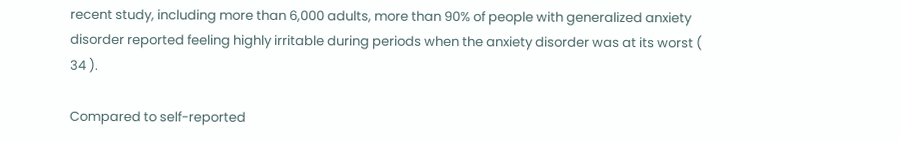recent study, including more than 6,000 adults, more than 90% of people with generalized anxiety disorder reported feeling highly irritable during periods when the anxiety disorder was at its worst ( 34 ).

Compared to self-reported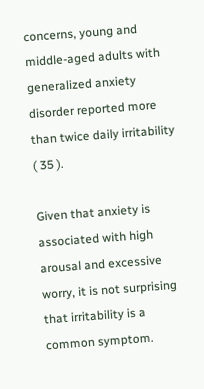concerns, young and middle-aged adults with generalized anxiety disorder reported more than twice daily irritability ( 35 ).

Given that anxiety is associated with high arousal and excessive worry, it is not surprising that irritability is a common symptom.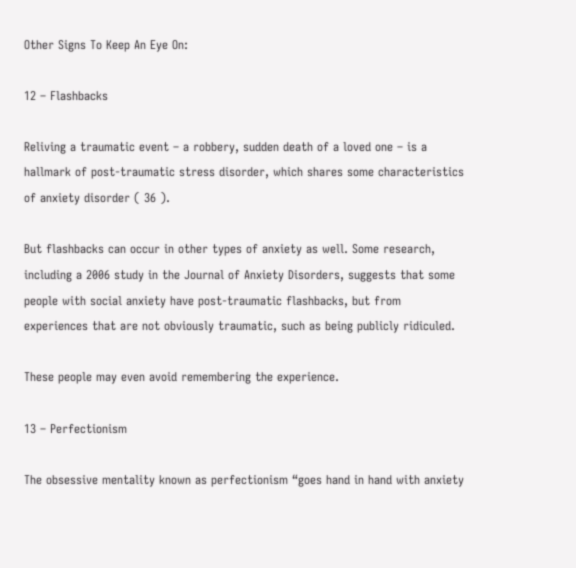Other Signs To Keep An Eye On:

12 – Flashbacks

Reliving a traumatic event – a robbery, sudden death of a loved one – is a hallmark of post-traumatic stress disorder, which shares some characteristics of anxiety disorder ( 36 ).

But flashbacks can occur in other types of anxiety as well. Some research, including a 2006 study in the Journal of Anxiety Disorders, suggests that some people with social anxiety have post-traumatic flashbacks, but from experiences that are not obviously traumatic, such as being publicly ridiculed.

These people may even avoid remembering the experience.

13 – Perfectionism

The obsessive mentality known as perfectionism “goes hand in hand with anxiety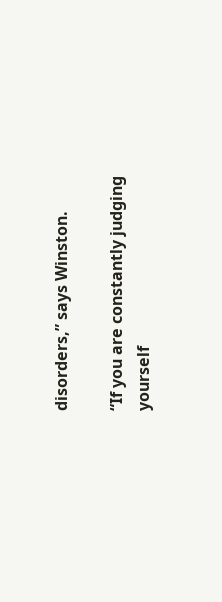disorders,” says Winston.

“If you are constantly judging yourself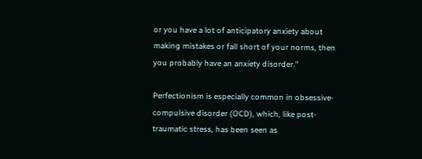or you have a lot of anticipatory anxiety about making mistakes or fall short of your norms, then you probably have an anxiety disorder.”

Perfectionism is especially common in obsessive-compulsive disorder (OCD), which, like post-traumatic stress, has been seen as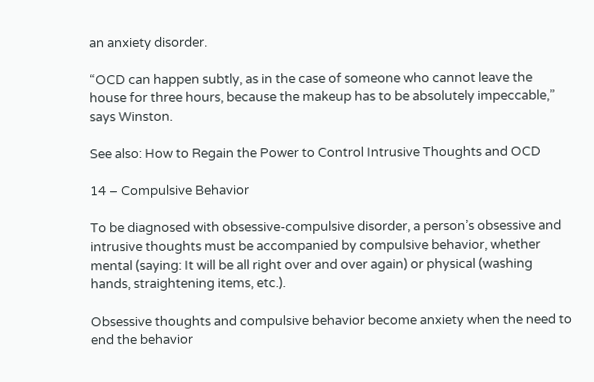an anxiety disorder.

“OCD can happen subtly, as in the case of someone who cannot leave the house for three hours, because the makeup has to be absolutely impeccable,” says Winston.

See also: How to Regain the Power to Control Intrusive Thoughts and OCD

14 – Compulsive Behavior

To be diagnosed with obsessive-compulsive disorder, a person’s obsessive and intrusive thoughts must be accompanied by compulsive behavior, whether mental (saying: It will be all right over and over again) or physical (washing hands, straightening items, etc.).

Obsessive thoughts and compulsive behavior become anxiety when the need to end the behavior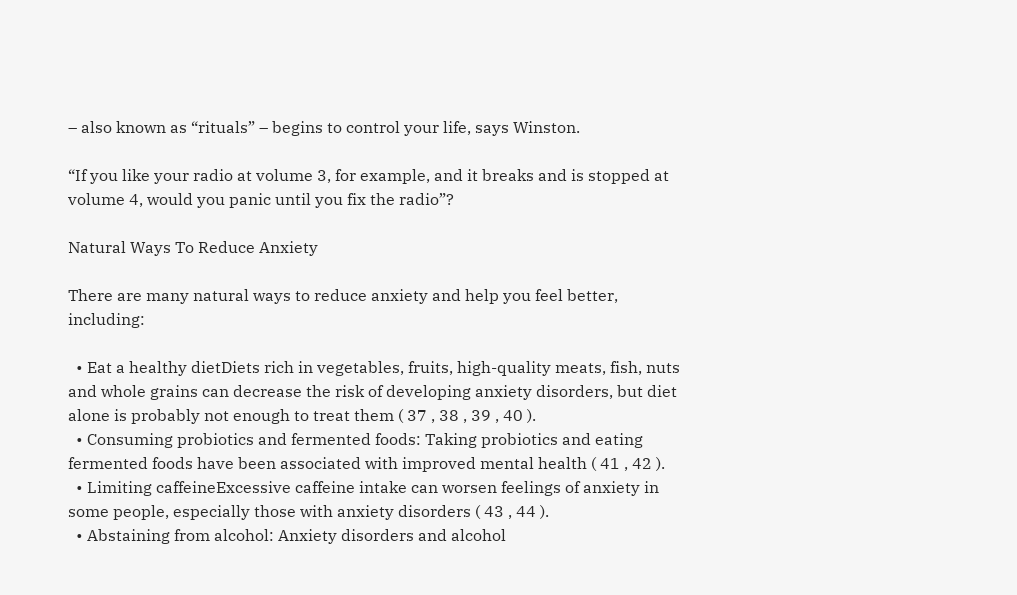– also known as “rituals” – begins to control your life, says Winston.

“If you like your radio at volume 3, for example, and it breaks and is stopped at volume 4, would you panic until you fix the radio”?

Natural Ways To Reduce Anxiety

There are many natural ways to reduce anxiety and help you feel better, including:

  • Eat a healthy dietDiets rich in vegetables, fruits, high-quality meats, fish, nuts and whole grains can decrease the risk of developing anxiety disorders, but diet alone is probably not enough to treat them ( 37 , 38 , 39 , 40 ).
  • Consuming probiotics and fermented foods: Taking probiotics and eating fermented foods have been associated with improved mental health ( 41 , 42 ).
  • Limiting caffeineExcessive caffeine intake can worsen feelings of anxiety in some people, especially those with anxiety disorders ( 43 , 44 ).
  • Abstaining from alcohol: Anxiety disorders and alcohol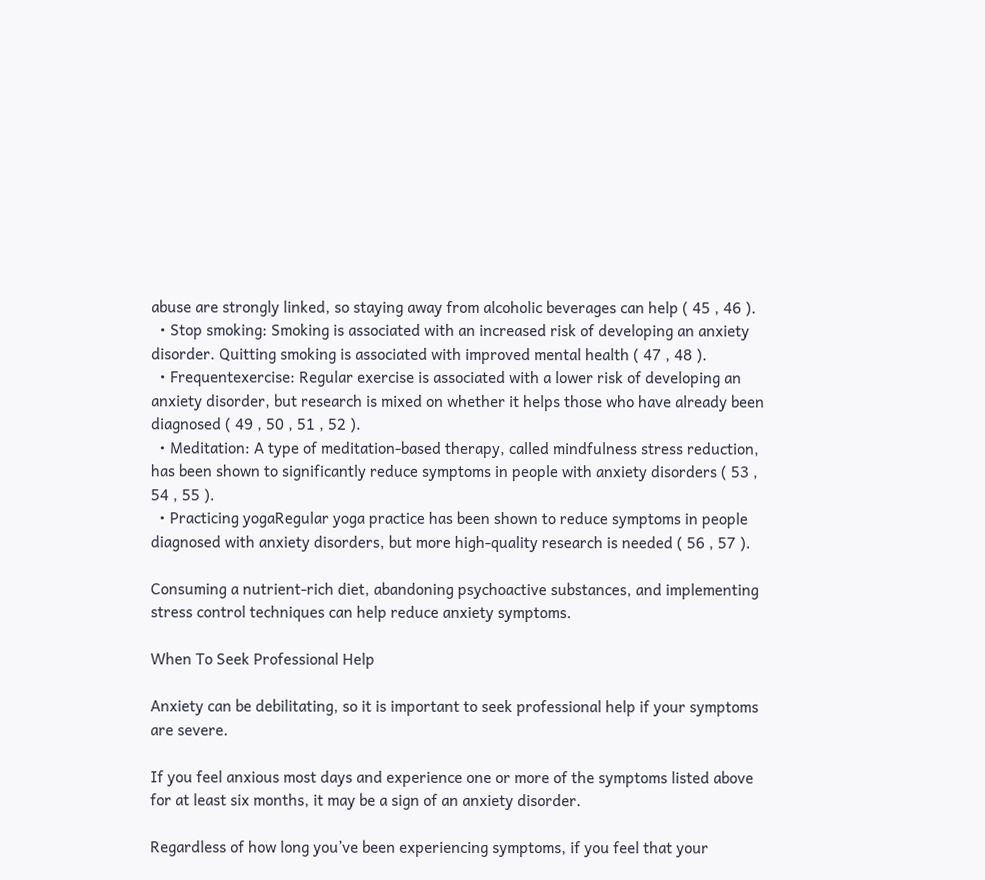abuse are strongly linked, so staying away from alcoholic beverages can help ( 45 , 46 ).
  • Stop smoking: Smoking is associated with an increased risk of developing an anxiety disorder. Quitting smoking is associated with improved mental health ( 47 , 48 ).
  • Frequentexercise: Regular exercise is associated with a lower risk of developing an anxiety disorder, but research is mixed on whether it helps those who have already been diagnosed ( 49 , 50 , 51 , 52 ).
  • Meditation: A type of meditation-based therapy, called mindfulness stress reduction, has been shown to significantly reduce symptoms in people with anxiety disorders ( 53 , 54 , 55 ).
  • Practicing yogaRegular yoga practice has been shown to reduce symptoms in people diagnosed with anxiety disorders, but more high-quality research is needed ( 56 , 57 ).

Consuming a nutrient-rich diet, abandoning psychoactive substances, and implementing stress control techniques can help reduce anxiety symptoms.

When To Seek Professional Help

Anxiety can be debilitating, so it is important to seek professional help if your symptoms are severe.

If you feel anxious most days and experience one or more of the symptoms listed above for at least six months, it may be a sign of an anxiety disorder.

Regardless of how long you’ve been experiencing symptoms, if you feel that your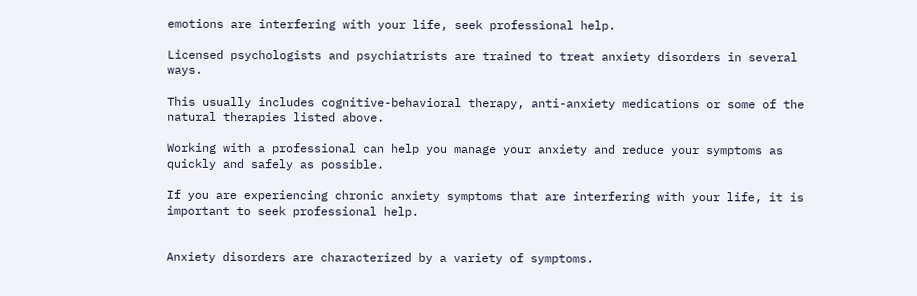emotions are interfering with your life, seek professional help.

Licensed psychologists and psychiatrists are trained to treat anxiety disorders in several ways.

This usually includes cognitive-behavioral therapy, anti-anxiety medications or some of the natural therapies listed above.

Working with a professional can help you manage your anxiety and reduce your symptoms as quickly and safely as possible.

If you are experiencing chronic anxiety symptoms that are interfering with your life, it is important to seek professional help.


Anxiety disorders are characterized by a variety of symptoms.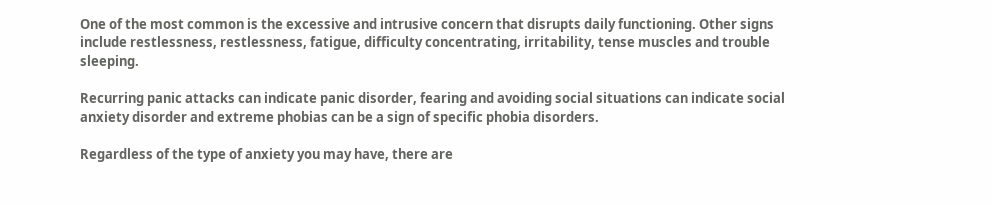One of the most common is the excessive and intrusive concern that disrupts daily functioning. Other signs include restlessness, restlessness, fatigue, difficulty concentrating, irritability, tense muscles and trouble sleeping.

Recurring panic attacks can indicate panic disorder, fearing and avoiding social situations can indicate social anxiety disorder and extreme phobias can be a sign of specific phobia disorders.

Regardless of the type of anxiety you may have, there are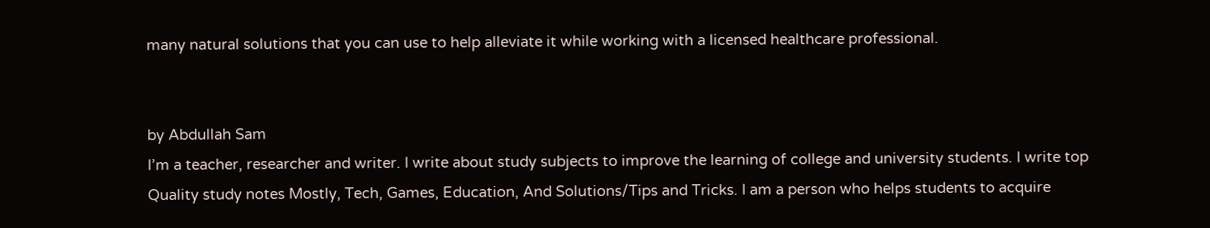many natural solutions that you can use to help alleviate it while working with a licensed healthcare professional.


by Abdullah Sam
I’m a teacher, researcher and writer. I write about study subjects to improve the learning of college and university students. I write top Quality study notes Mostly, Tech, Games, Education, And Solutions/Tips and Tricks. I am a person who helps students to acquire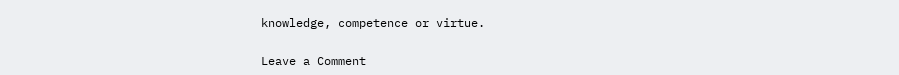knowledge, competence or virtue.

Leave a Comment